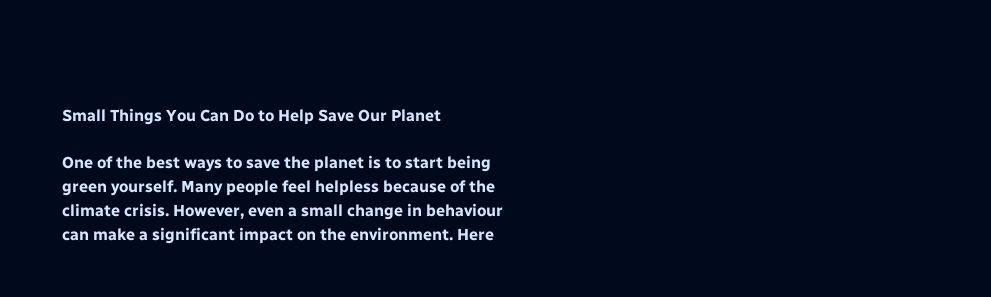Small Things You Can Do to Help Save Our Planet

One of the best ways to save the planet is to start being green yourself. Many people feel helpless because of the climate crisis. However, even a small change in behaviour can make a significant impact on the environment. Here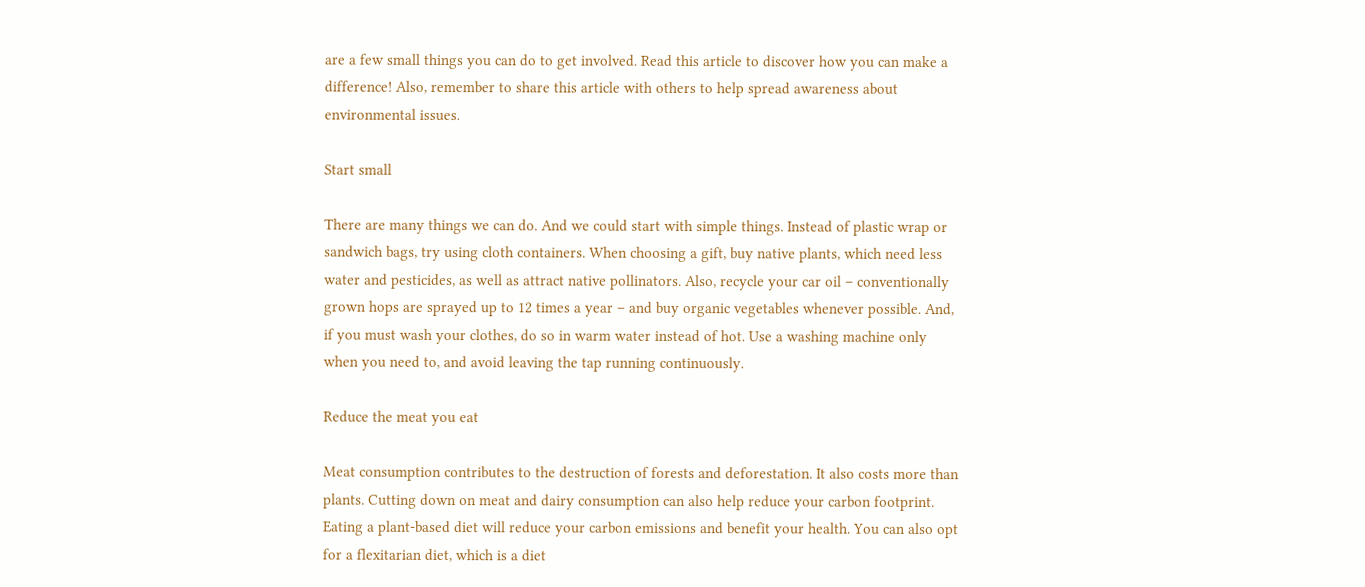are a few small things you can do to get involved. Read this article to discover how you can make a difference! Also, remember to share this article with others to help spread awareness about environmental issues.

Start small

There are many things we can do. And we could start with simple things. Instead of plastic wrap or sandwich bags, try using cloth containers. When choosing a gift, buy native plants, which need less water and pesticides, as well as attract native pollinators. Also, recycle your car oil – conventionally grown hops are sprayed up to 12 times a year – and buy organic vegetables whenever possible. And, if you must wash your clothes, do so in warm water instead of hot. Use a washing machine only when you need to, and avoid leaving the tap running continuously.

Reduce the meat you eat

Meat consumption contributes to the destruction of forests and deforestation. It also costs more than plants. Cutting down on meat and dairy consumption can also help reduce your carbon footprint. Eating a plant-based diet will reduce your carbon emissions and benefit your health. You can also opt for a flexitarian diet, which is a diet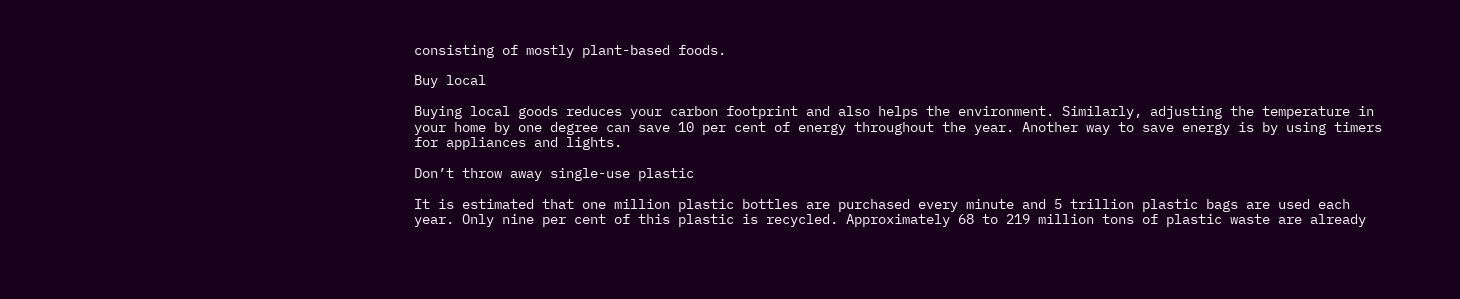consisting of mostly plant-based foods.

Buy local

Buying local goods reduces your carbon footprint and also helps the environment. Similarly, adjusting the temperature in your home by one degree can save 10 per cent of energy throughout the year. Another way to save energy is by using timers for appliances and lights.

Don’t throw away single-use plastic

It is estimated that one million plastic bottles are purchased every minute and 5 trillion plastic bags are used each year. Only nine per cent of this plastic is recycled. Approximately 68 to 219 million tons of plastic waste are already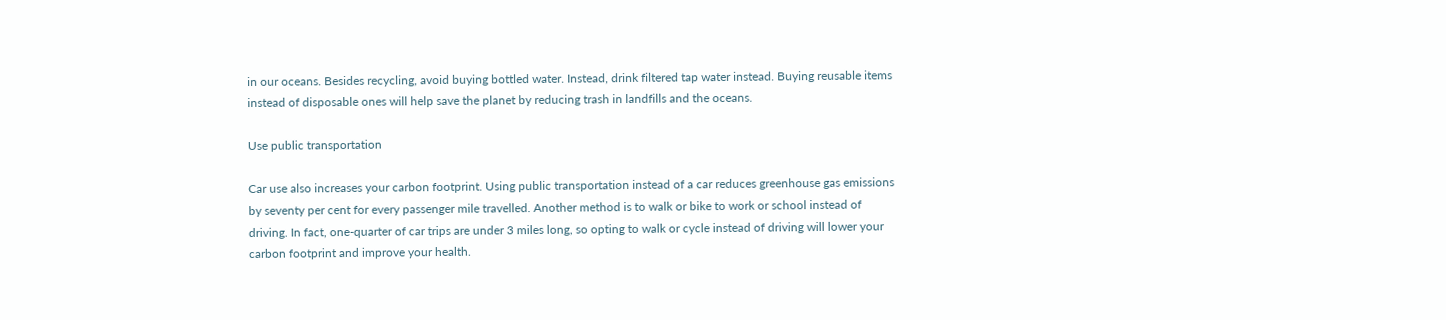in our oceans. Besides recycling, avoid buying bottled water. Instead, drink filtered tap water instead. Buying reusable items instead of disposable ones will help save the planet by reducing trash in landfills and the oceans.

Use public transportation

Car use also increases your carbon footprint. Using public transportation instead of a car reduces greenhouse gas emissions by seventy per cent for every passenger mile travelled. Another method is to walk or bike to work or school instead of driving. In fact, one-quarter of car trips are under 3 miles long, so opting to walk or cycle instead of driving will lower your carbon footprint and improve your health.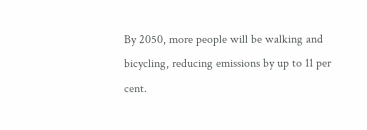By 2050, more people will be walking and bicycling, reducing emissions by up to 11 per cent.